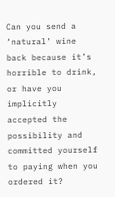Can you send a ‘natural’ wine back because it’s horrible to drink, or have you implicitly accepted the possibility and committed yourself to paying when you ordered it?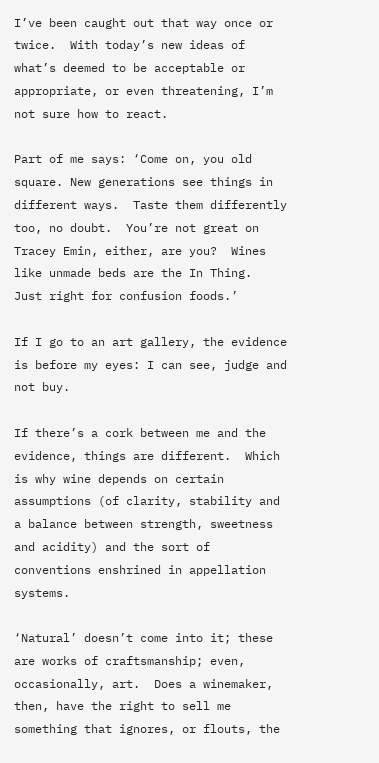I’ve been caught out that way once or twice.  With today’s new ideas of what’s deemed to be acceptable or appropriate, or even threatening, I’m not sure how to react.

Part of me says: ‘Come on, you old square. New generations see things in different ways.  Taste them differently too, no doubt.  You’re not great on Tracey Emin, either, are you?  Wines like unmade beds are the In Thing.  Just right for confusion foods.’

If I go to an art gallery, the evidence is before my eyes: I can see, judge and not buy.

If there’s a cork between me and the evidence, things are different.  Which is why wine depends on certain assumptions (of clarity, stability and a balance between strength, sweetness and acidity) and the sort of conventions enshrined in appellation systems.

‘Natural’ doesn’t come into it; these are works of craftsmanship; even, occasionally, art.  Does a winemaker, then, have the right to sell me something that ignores, or flouts, the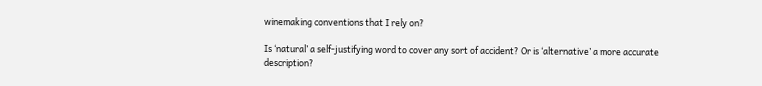winemaking conventions that I rely on?

Is ‘natural’ a self-justifying word to cover any sort of accident? Or is ‘alternative’ a more accurate description?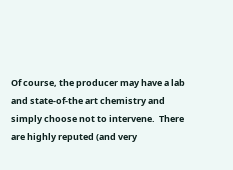Of course, the producer may have a lab and state-of-the art chemistry and simply choose not to intervene.  There are highly reputed (and very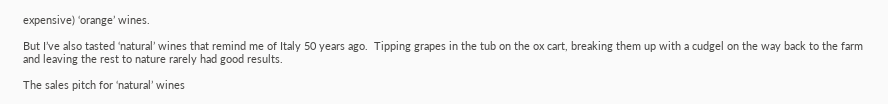expensive) ‘orange’ wines.

But I’ve also tasted ‘natural’ wines that remind me of Italy 50 years ago.  Tipping grapes in the tub on the ox cart, breaking them up with a cudgel on the way back to the farm and leaving the rest to nature rarely had good results.

The sales pitch for ‘natural’ wines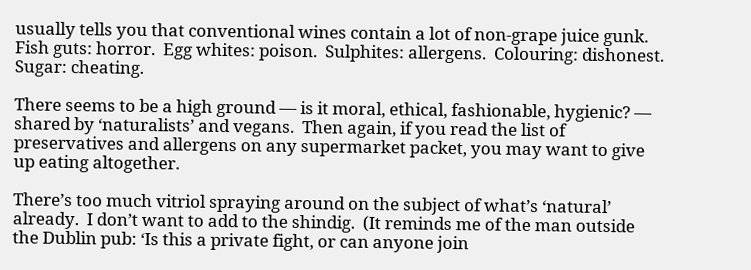usually tells you that conventional wines contain a lot of non-grape juice gunk.  Fish guts: horror.  Egg whites: poison.  Sulphites: allergens.  Colouring: dishonest.  Sugar: cheating.

There seems to be a high ground — is it moral, ethical, fashionable, hygienic? — shared by ‘naturalists’ and vegans.  Then again, if you read the list of preservatives and allergens on any supermarket packet, you may want to give up eating altogether.

There’s too much vitriol spraying around on the subject of what’s ‘natural’ already.  I don’t want to add to the shindig.  (It reminds me of the man outside the Dublin pub: ‘Is this a private fight, or can anyone join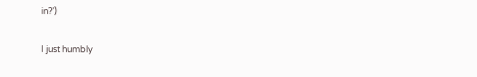in?’)

I just humbly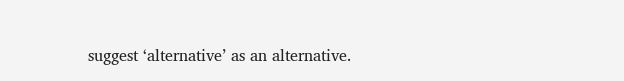suggest ‘alternative’ as an alternative.